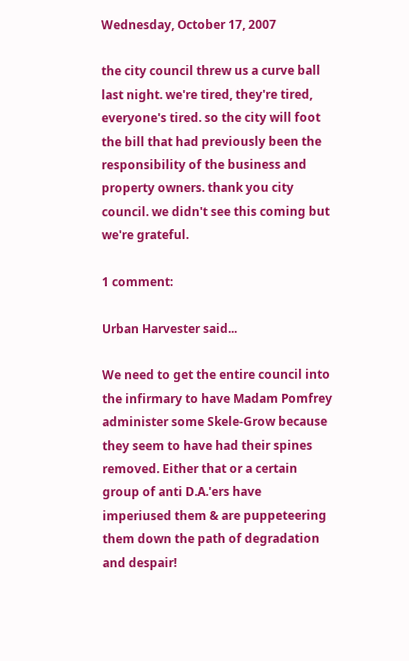Wednesday, October 17, 2007

the city council threw us a curve ball last night. we're tired, they're tired, everyone's tired. so the city will foot the bill that had previously been the responsibility of the business and property owners. thank you city council. we didn't see this coming but we're grateful.

1 comment:

Urban Harvester said...

We need to get the entire council into the infirmary to have Madam Pomfrey administer some Skele-Grow because they seem to have had their spines removed. Either that or a certain group of anti D.A.'ers have imperiused them & are puppeteering them down the path of degradation and despair!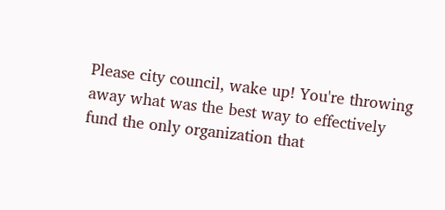Please city council, wake up! You're throwing away what was the best way to effectively fund the only organization that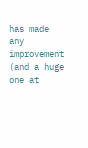has made any improvement (and a huge one at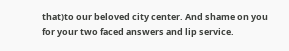that)to our beloved city center. And shame on you for your two faced answers and lip service.